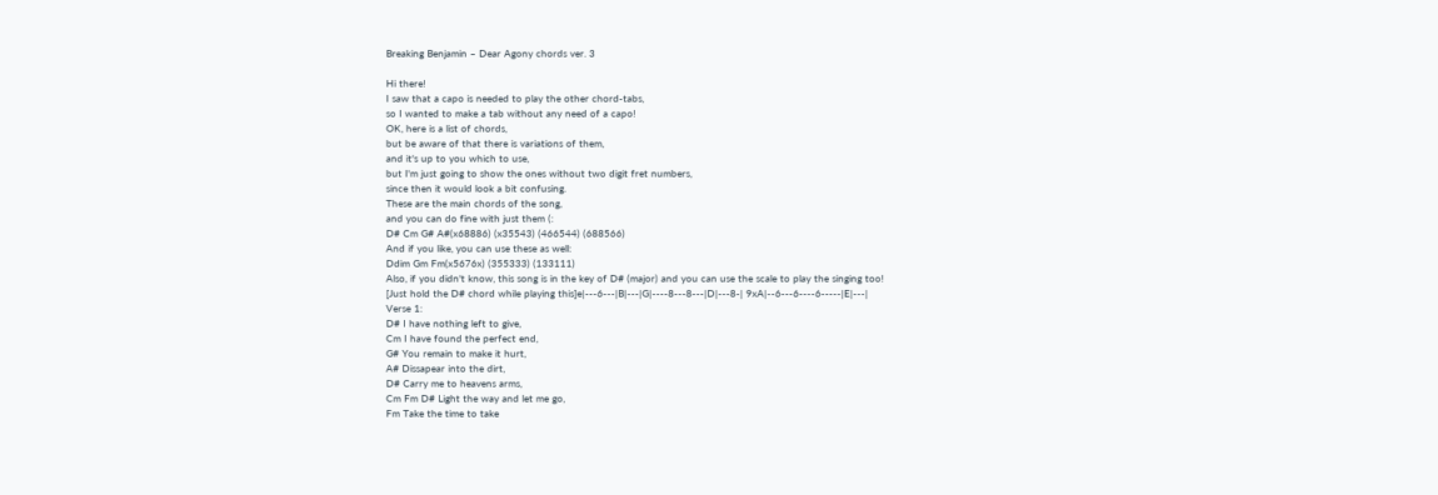Breaking Benjamin – Dear Agony chords ver. 3

Hi there!
I saw that a capo is needed to play the other chord-tabs,
so I wanted to make a tab without any need of a capo!
OK, here is a list of chords,
but be aware of that there is variations of them,
and it's up to you which to use,
but I'm just going to show the ones without two digit fret numbers,
since then it would look a bit confusing.
These are the main chords of the song,
and you can do fine with just them (:
D# Cm G# A#(x68886) (x35543) (466544) (688566)
And if you like, you can use these as well:
Ddim Gm Fm(x5676x) (355333) (133111)
Also, if you didn't know, this song is in the key of D# (major) and you can use the scale to play the singing too!
[Just hold the D# chord while playing this]e|---6---|B|---|G|----8---8---|D|---8-| 9xA|--6---6----6-----|E|---|
Verse 1:
D# I have nothing left to give,
Cm I have found the perfect end,
G# You remain to make it hurt,
A# Dissapear into the dirt,
D# Carry me to heavens arms,
Cm Fm D# Light the way and let me go,
Fm Take the time to take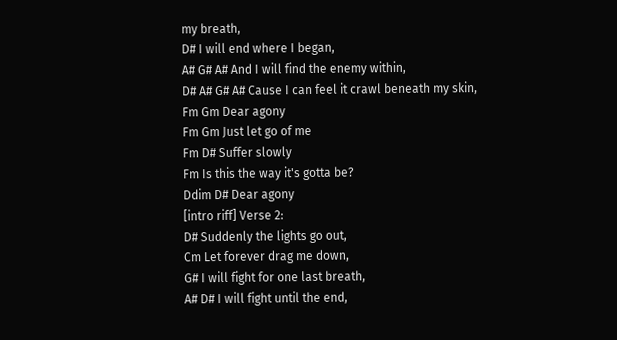my breath,
D# I will end where I began,
A# G# A# And I will find the enemy within,
D# A# G# A# Cause I can feel it crawl beneath my skin,
Fm Gm Dear agony
Fm Gm Just let go of me
Fm D# Suffer slowly
Fm Is this the way it's gotta be?
Ddim D# Dear agony
[intro riff] Verse 2:
D# Suddenly the lights go out,
Cm Let forever drag me down,
G# I will fight for one last breath,
A# D# I will fight until the end,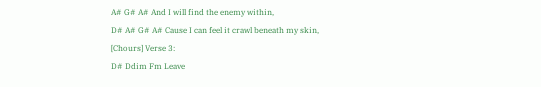A# G# A# And I will find the enemy within,
D# A# G# A# Cause I can feel it crawl beneath my skin,
[Chours] Verse 3:
D# Ddim Fm Leave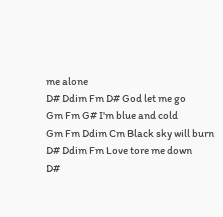me alone
D# Ddim Fm D# God let me go
Gm Fm G# I'm blue and cold
Gm Fm Ddim Cm Black sky will burn
D# Ddim Fm Love tore me down
D#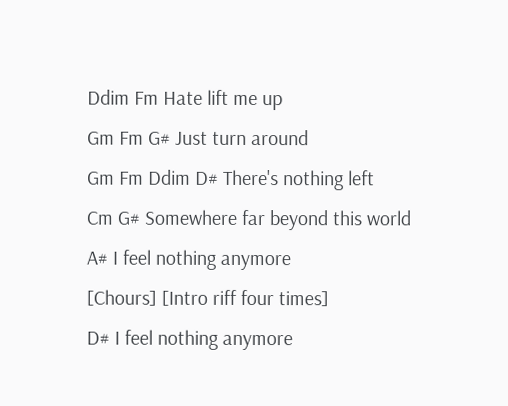Ddim Fm Hate lift me up
Gm Fm G# Just turn around
Gm Fm Ddim D# There's nothing left
Cm G# Somewhere far beyond this world
A# I feel nothing anymore
[Chours] [Intro riff four times]
D# I feel nothing anymore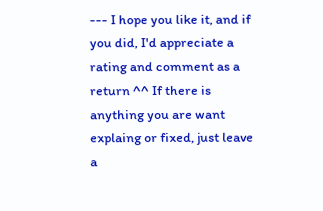--- I hope you like it, and if you did, I'd appreciate a rating and comment as a return ^^ If there is anything you are want explaing or fixed, just leave a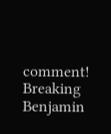comment! Breaking Benjamin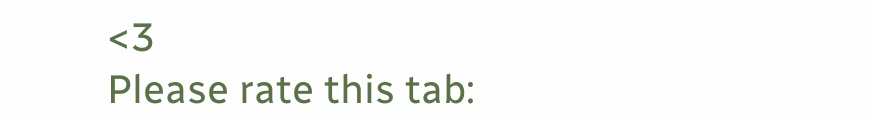<3
Please rate this tab: